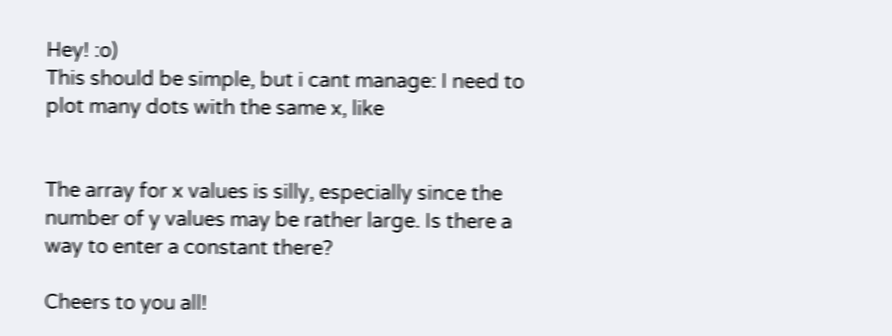Hey! :o)
This should be simple, but i cant manage: I need to plot many dots with the same x, like


The array for x values is silly, especially since the number of y values may be rather large. Is there a way to enter a constant there?

Cheers to you all!